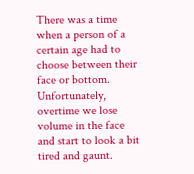There was a time when a person of a certain age had to choose between their face or bottom. Unfortunately, overtime we lose volume in the face and start to look a bit tired and gaunt.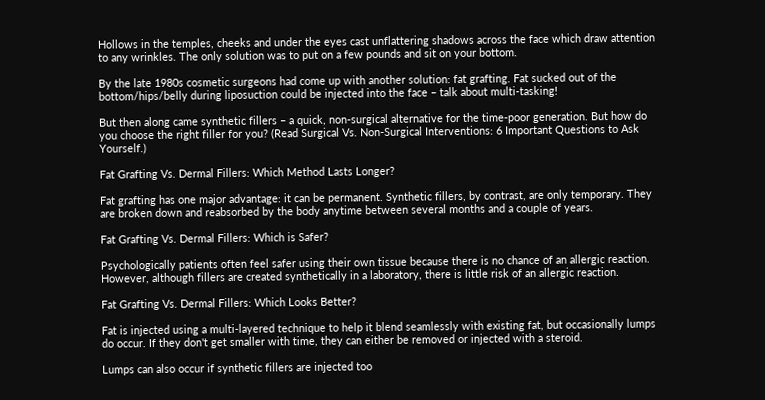Hollows in the temples, cheeks and under the eyes cast unflattering shadows across the face which draw attention to any wrinkles. The only solution was to put on a few pounds and sit on your bottom.

By the late 1980s cosmetic surgeons had come up with another solution: fat grafting. Fat sucked out of the bottom/hips/belly during liposuction could be injected into the face – talk about multi-tasking!

But then along came synthetic fillers – a quick, non-surgical alternative for the time-poor generation. But how do you choose the right filler for you? (Read Surgical Vs. Non-Surgical Interventions: 6 Important Questions to Ask Yourself.)

Fat Grafting Vs. Dermal Fillers: Which Method Lasts Longer?

Fat grafting has one major advantage: it can be permanent. Synthetic fillers, by contrast, are only temporary. They are broken down and reabsorbed by the body anytime between several months and a couple of years.

Fat Grafting Vs. Dermal Fillers: Which is Safer?

Psychologically patients often feel safer using their own tissue because there is no chance of an allergic reaction. However, although fillers are created synthetically in a laboratory, there is little risk of an allergic reaction.

Fat Grafting Vs. Dermal Fillers: Which Looks Better?

Fat is injected using a multi-layered technique to help it blend seamlessly with existing fat, but occasionally lumps do occur. If they don't get smaller with time, they can either be removed or injected with a steroid.

Lumps can also occur if synthetic fillers are injected too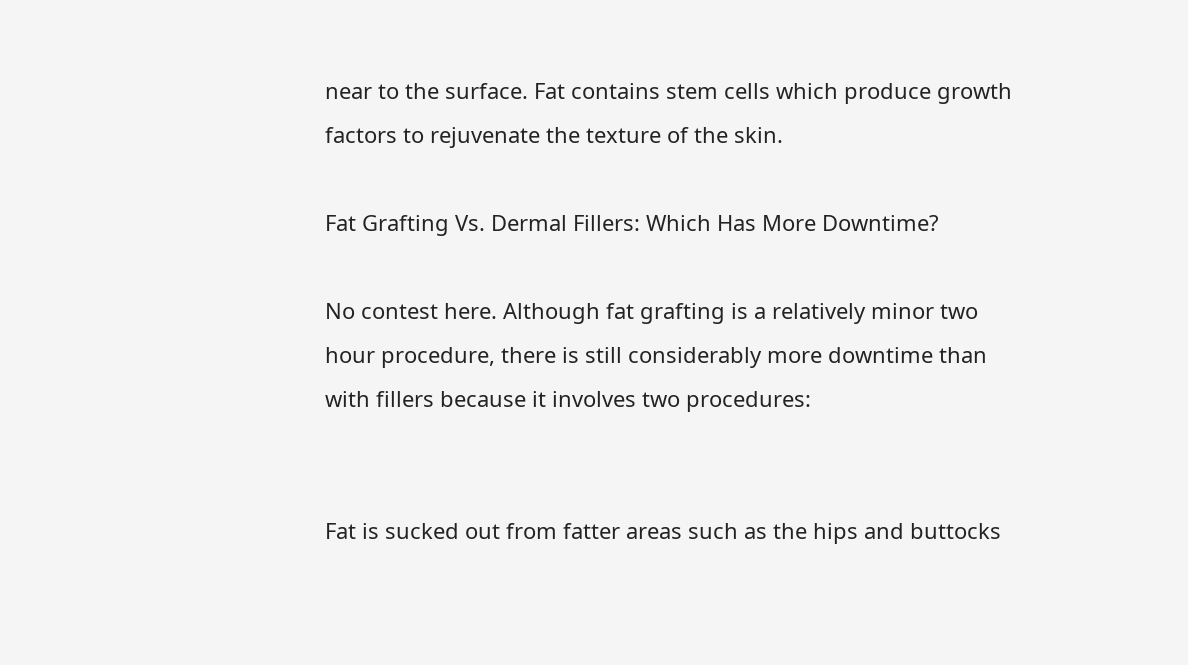near to the surface. Fat contains stem cells which produce growth factors to rejuvenate the texture of the skin.

Fat Grafting Vs. Dermal Fillers: Which Has More Downtime?

No contest here. Although fat grafting is a relatively minor two hour procedure, there is still considerably more downtime than with fillers because it involves two procedures:


Fat is sucked out from fatter areas such as the hips and buttocks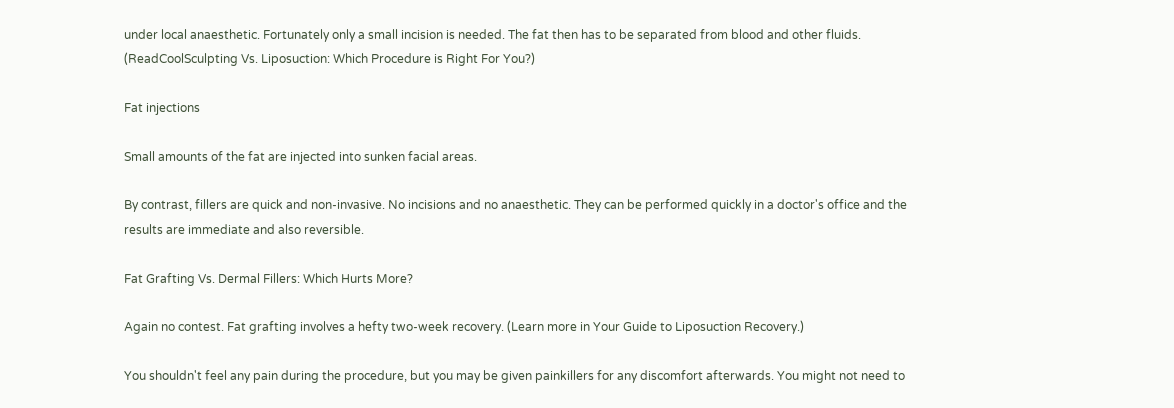under local anaesthetic. Fortunately only a small incision is needed. The fat then has to be separated from blood and other fluids. (ReadCoolSculpting Vs. Liposuction: Which Procedure is Right For You?)

Fat injections

Small amounts of the fat are injected into sunken facial areas.

By contrast, fillers are quick and non-invasive. No incisions and no anaesthetic. They can be performed quickly in a doctor's office and the results are immediate and also reversible.

Fat Grafting Vs. Dermal Fillers: Which Hurts More?

Again no contest. Fat grafting involves a hefty two-week recovery. (Learn more in Your Guide to Liposuction Recovery.)

You shouldn't feel any pain during the procedure, but you may be given painkillers for any discomfort afterwards. You might not need to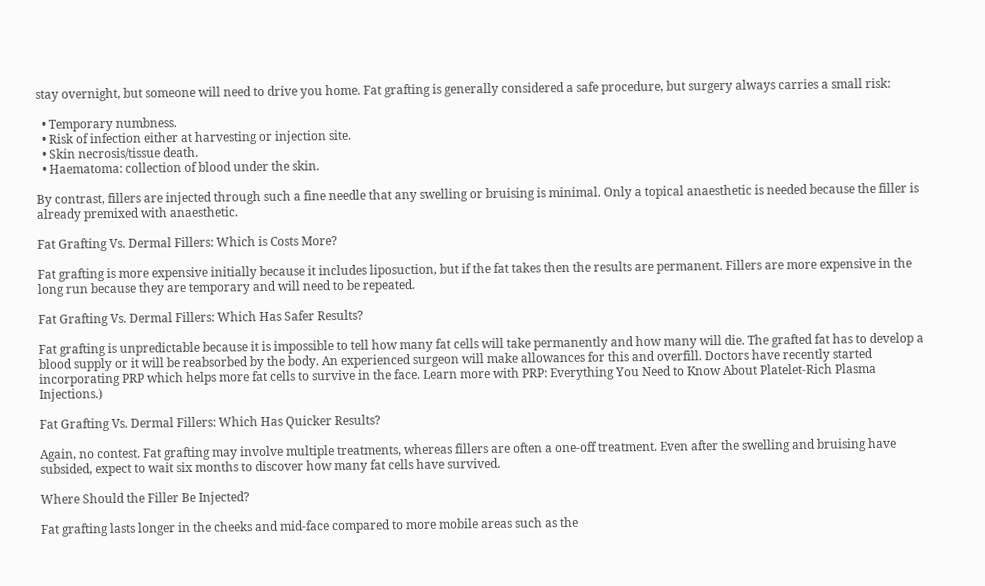stay overnight, but someone will need to drive you home. Fat grafting is generally considered a safe procedure, but surgery always carries a small risk:

  • Temporary numbness.
  • Risk of infection either at harvesting or injection site.
  • Skin necrosis/tissue death.
  • Haematoma: collection of blood under the skin.

By contrast, fillers are injected through such a fine needle that any swelling or bruising is minimal. Only a topical anaesthetic is needed because the filler is already premixed with anaesthetic.

Fat Grafting Vs. Dermal Fillers: Which is Costs More?

Fat grafting is more expensive initially because it includes liposuction, but if the fat takes then the results are permanent. Fillers are more expensive in the long run because they are temporary and will need to be repeated.

Fat Grafting Vs. Dermal Fillers: Which Has Safer Results?

Fat grafting is unpredictable because it is impossible to tell how many fat cells will take permanently and how many will die. The grafted fat has to develop a blood supply or it will be reabsorbed by the body. An experienced surgeon will make allowances for this and overfill. Doctors have recently started incorporating PRP which helps more fat cells to survive in the face. Learn more with PRP: Everything You Need to Know About Platelet-Rich Plasma Injections.)

Fat Grafting Vs. Dermal Fillers: Which Has Quicker Results?

Again, no contest. Fat grafting may involve multiple treatments, whereas fillers are often a one-off treatment. Even after the swelling and bruising have subsided, expect to wait six months to discover how many fat cells have survived.

Where Should the Filler Be Injected?

Fat grafting lasts longer in the cheeks and mid-face compared to more mobile areas such as the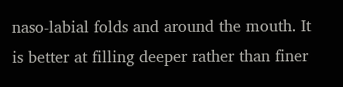naso-labial folds and around the mouth. It is better at filling deeper rather than finer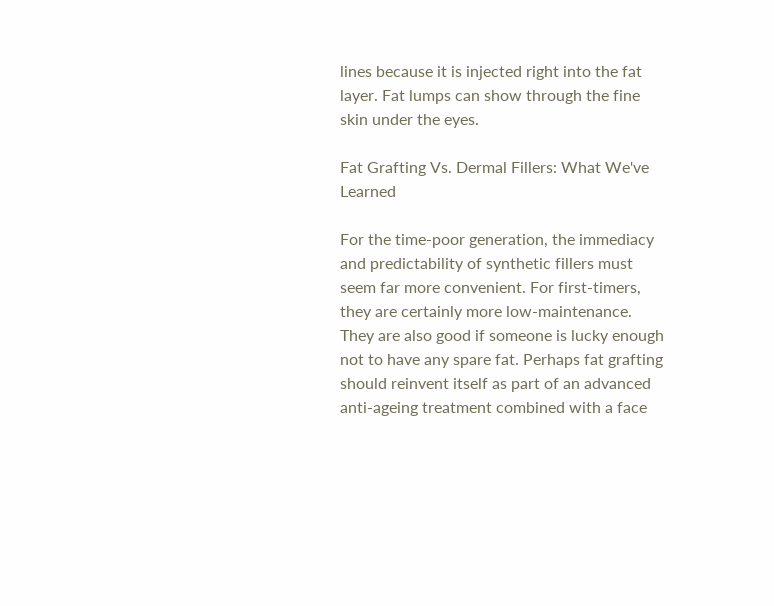lines because it is injected right into the fat layer. Fat lumps can show through the fine skin under the eyes.

Fat Grafting Vs. Dermal Fillers: What We've Learned

For the time-poor generation, the immediacy and predictability of synthetic fillers must seem far more convenient. For first-timers, they are certainly more low-maintenance. They are also good if someone is lucky enough not to have any spare fat. Perhaps fat grafting should reinvent itself as part of an advanced anti-ageing treatment combined with a face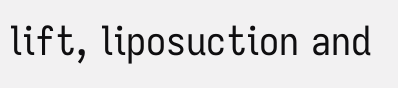lift, liposuction and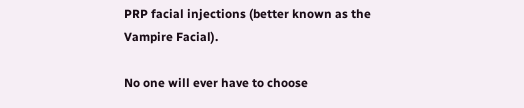PRP facial injections (better known as the Vampire Facial).

No one will ever have to choose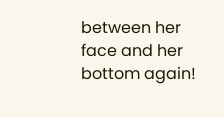between her face and her bottom again!